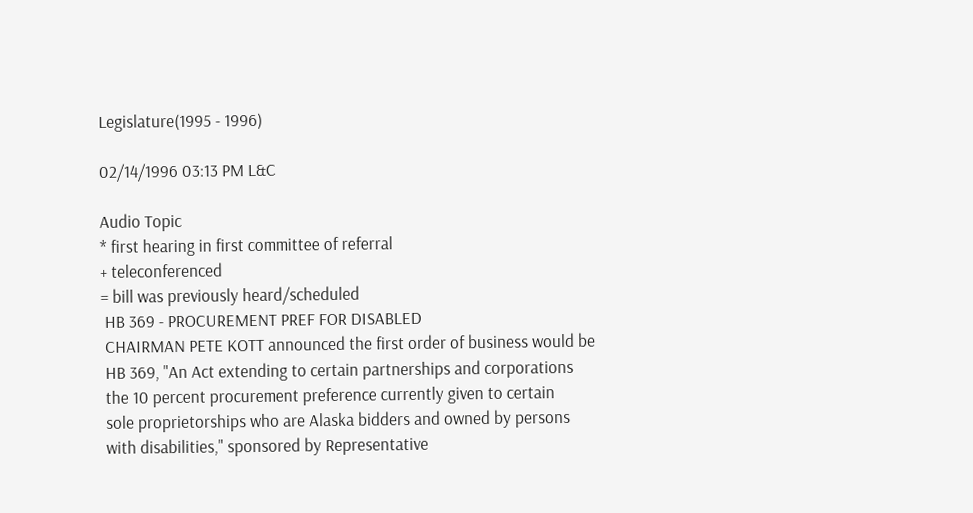Legislature(1995 - 1996)

02/14/1996 03:13 PM L&C

Audio Topic
* first hearing in first committee of referral
+ teleconferenced
= bill was previously heard/scheduled
 HB 369 - PROCUREMENT PREF FOR DISABLED
 CHAIRMAN PETE KOTT announced the first order of business would be
 HB 369, "An Act extending to certain partnerships and corporations
 the 10 percent procurement preference currently given to certain
 sole proprietorships who are Alaska bidders and owned by persons
 with disabilities," sponsored by Representative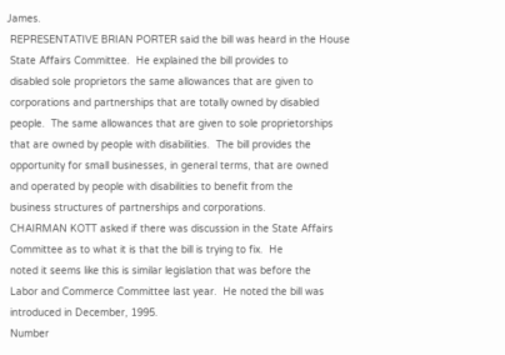James.
 REPRESENTATIVE BRIAN PORTER said the bill was heard in the House
 State Affairs Committee.  He explained the bill provides to
 disabled sole proprietors the same allowances that are given to
 corporations and partnerships that are totally owned by disabled
 people.  The same allowances that are given to sole proprietorships
 that are owned by people with disabilities.  The bill provides the
 opportunity for small businesses, in general terms, that are owned
 and operated by people with disabilities to benefit from the
 business structures of partnerships and corporations.
 CHAIRMAN KOTT asked if there was discussion in the State Affairs
 Committee as to what it is that the bill is trying to fix.  He
 noted it seems like this is similar legislation that was before the
 Labor and Commerce Committee last year.  He noted the bill was
 introduced in December, 1995.
 Number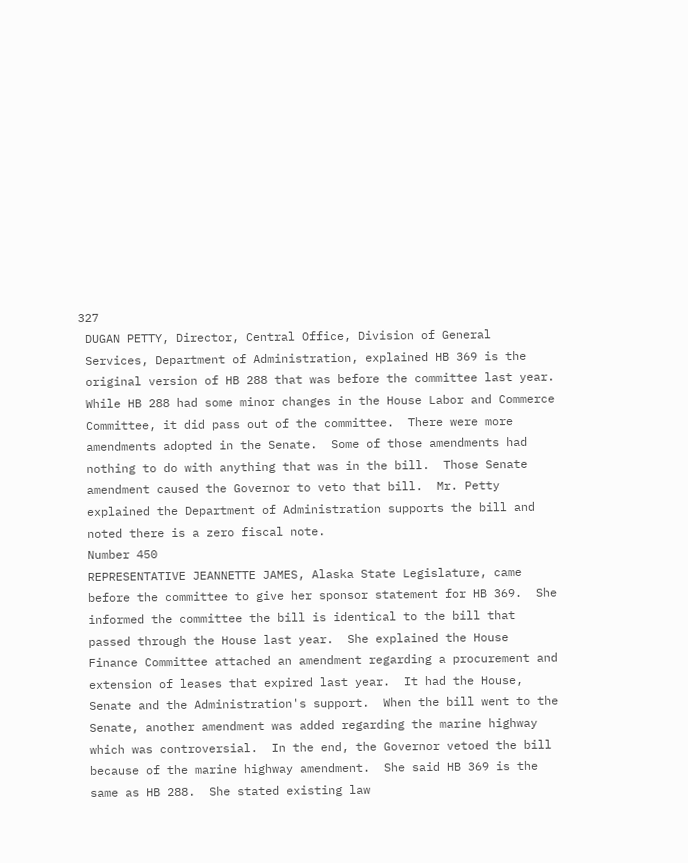327
 DUGAN PETTY, Director, Central Office, Division of General
 Services, Department of Administration, explained HB 369 is the
 original version of HB 288 that was before the committee last year.
 While HB 288 had some minor changes in the House Labor and Commerce
 Committee, it did pass out of the committee.  There were more
 amendments adopted in the Senate.  Some of those amendments had
 nothing to do with anything that was in the bill.  Those Senate
 amendment caused the Governor to veto that bill.  Mr. Petty
 explained the Department of Administration supports the bill and
 noted there is a zero fiscal note.
 Number 450
 REPRESENTATIVE JEANNETTE JAMES, Alaska State Legislature, came
 before the committee to give her sponsor statement for HB 369.  She
 informed the committee the bill is identical to the bill that
 passed through the House last year.  She explained the House
 Finance Committee attached an amendment regarding a procurement and
 extension of leases that expired last year.  It had the House,
 Senate and the Administration's support.  When the bill went to the
 Senate, another amendment was added regarding the marine highway
 which was controversial.  In the end, the Governor vetoed the bill
 because of the marine highway amendment.  She said HB 369 is the
 same as HB 288.  She stated existing law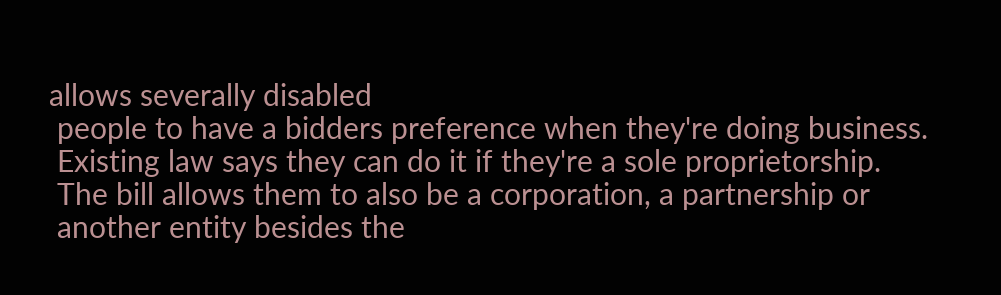allows severally disabled
 people to have a bidders preference when they're doing business.
 Existing law says they can do it if they're a sole proprietorship.
 The bill allows them to also be a corporation, a partnership or
 another entity besides the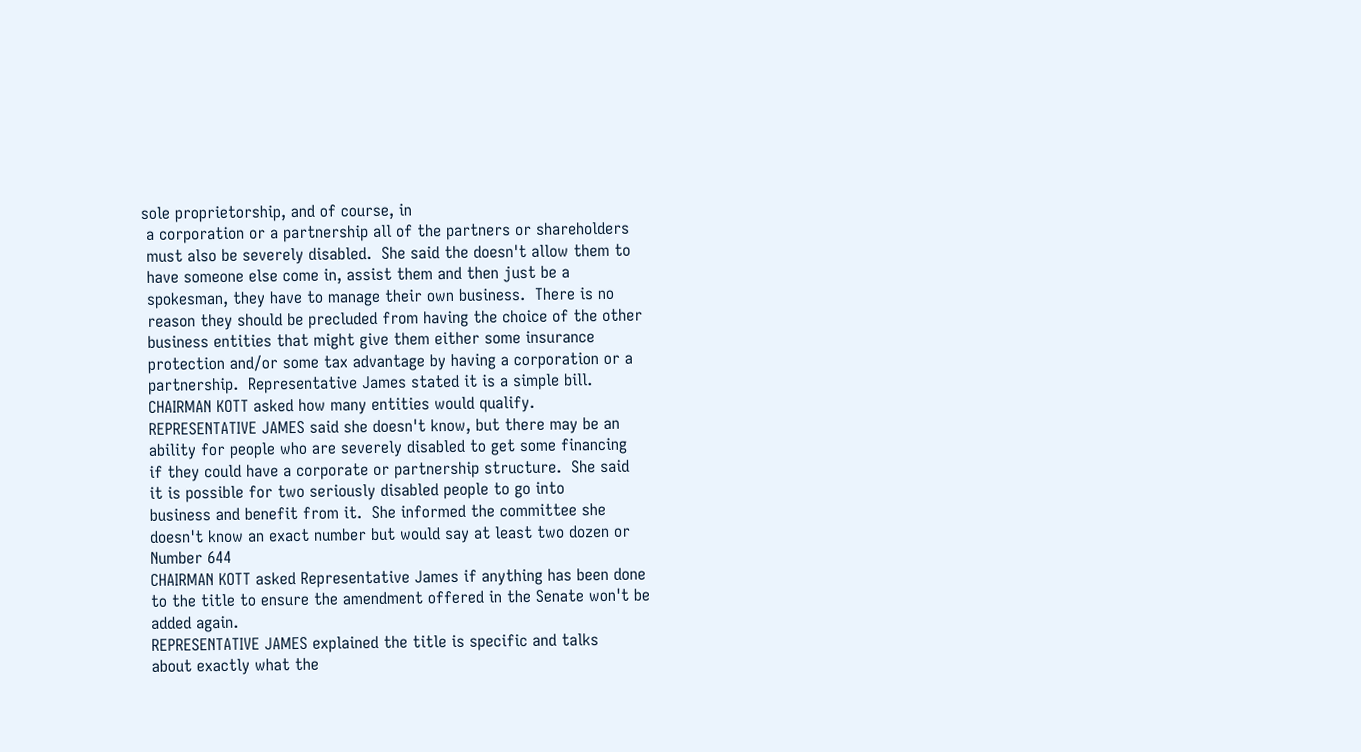sole proprietorship, and of course, in
 a corporation or a partnership all of the partners or shareholders
 must also be severely disabled.  She said the doesn't allow them to
 have someone else come in, assist them and then just be a
 spokesman, they have to manage their own business.  There is no
 reason they should be precluded from having the choice of the other
 business entities that might give them either some insurance
 protection and/or some tax advantage by having a corporation or a
 partnership.  Representative James stated it is a simple bill.
 CHAIRMAN KOTT asked how many entities would qualify.
 REPRESENTATIVE JAMES said she doesn't know, but there may be an
 ability for people who are severely disabled to get some financing
 if they could have a corporate or partnership structure.  She said
 it is possible for two seriously disabled people to go into
 business and benefit from it.  She informed the committee she
 doesn't know an exact number but would say at least two dozen or
 Number 644
 CHAIRMAN KOTT asked Representative James if anything has been done
 to the title to ensure the amendment offered in the Senate won't be
 added again.
 REPRESENTATIVE JAMES explained the title is specific and talks
 about exactly what the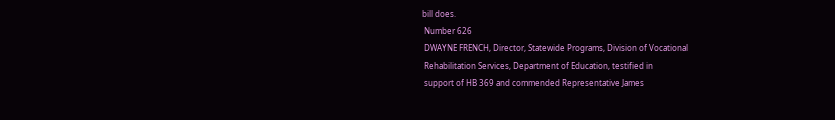bill does.
 Number 626
 DWAYNE FRENCH, Director, Statewide Programs, Division of Vocational
 Rehabilitation Services, Department of Education, testified in
 support of HB 369 and commended Representative James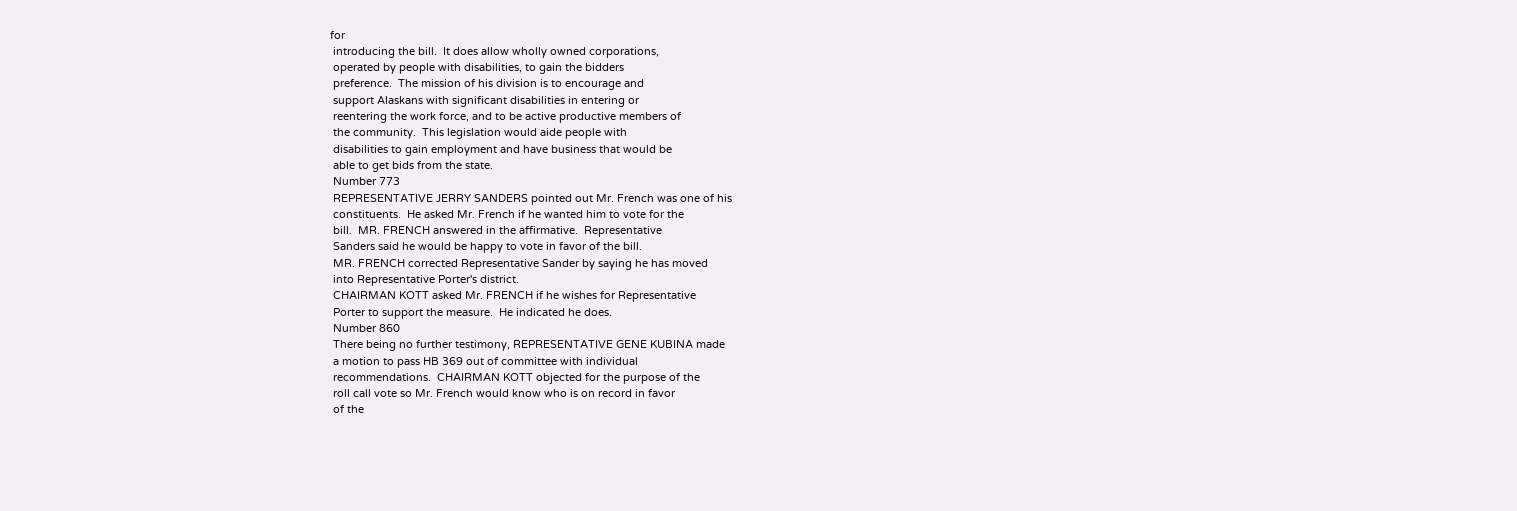for
 introducing the bill.  It does allow wholly owned corporations,
 operated by people with disabilities, to gain the bidders
 preference.  The mission of his division is to encourage and
 support Alaskans with significant disabilities in entering or
 reentering the work force, and to be active productive members of
 the community.  This legislation would aide people with
 disabilities to gain employment and have business that would be
 able to get bids from the state.
 Number 773
 REPRESENTATIVE JERRY SANDERS pointed out Mr. French was one of his
 constituents.  He asked Mr. French if he wanted him to vote for the
 bill.  MR. FRENCH answered in the affirmative.  Representative
 Sanders said he would be happy to vote in favor of the bill.
 MR. FRENCH corrected Representative Sander by saying he has moved
 into Representative Porter's district.
 CHAIRMAN KOTT asked Mr. FRENCH if he wishes for Representative
 Porter to support the measure.  He indicated he does.
 Number 860
 There being no further testimony, REPRESENTATIVE GENE KUBINA made
 a motion to pass HB 369 out of committee with individual
 recommendations.  CHAIRMAN KOTT objected for the purpose of the
 roll call vote so Mr. French would know who is on record in favor
 of the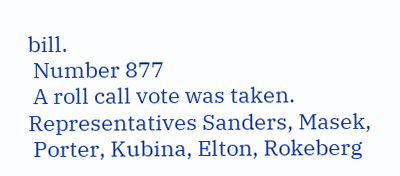bill.
 Number 877
 A roll call vote was taken.  Representatives Sanders, Masek,
 Porter, Kubina, Elton, Rokeberg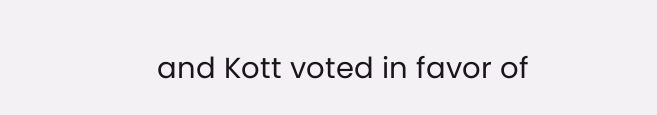and Kott voted in favor of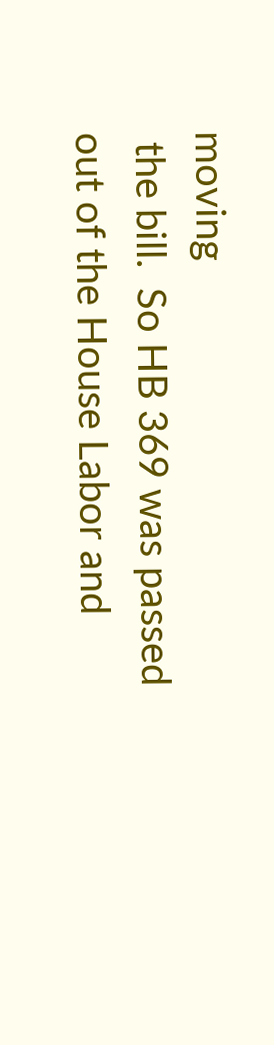moving
 the bill.  So HB 369 was passed out of the House Labor and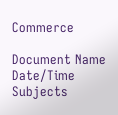Commerce

Document Name Date/Time Subjects